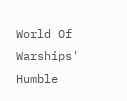World Of Warships' Humble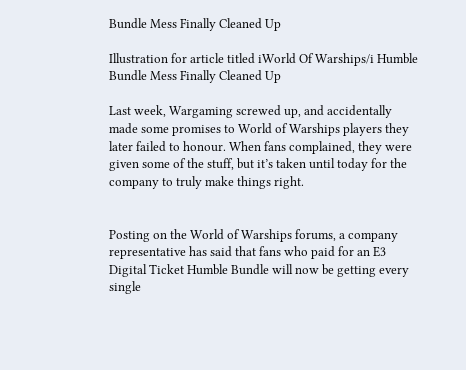Bundle Mess Finally Cleaned Up

Illustration for article titled iWorld Of Warships/i Humble Bundle Mess Finally Cleaned Up

Last week, Wargaming screwed up, and accidentally made some promises to World of Warships players they later failed to honour. When fans complained, they were given some of the stuff, but it’s taken until today for the company to truly make things right.


Posting on the World of Warships forums, a company representative has said that fans who paid for an E3 Digital Ticket Humble Bundle will now be getting every single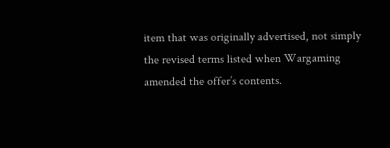item that was originally advertised, not simply the revised terms listed when Wargaming amended the offer’s contents.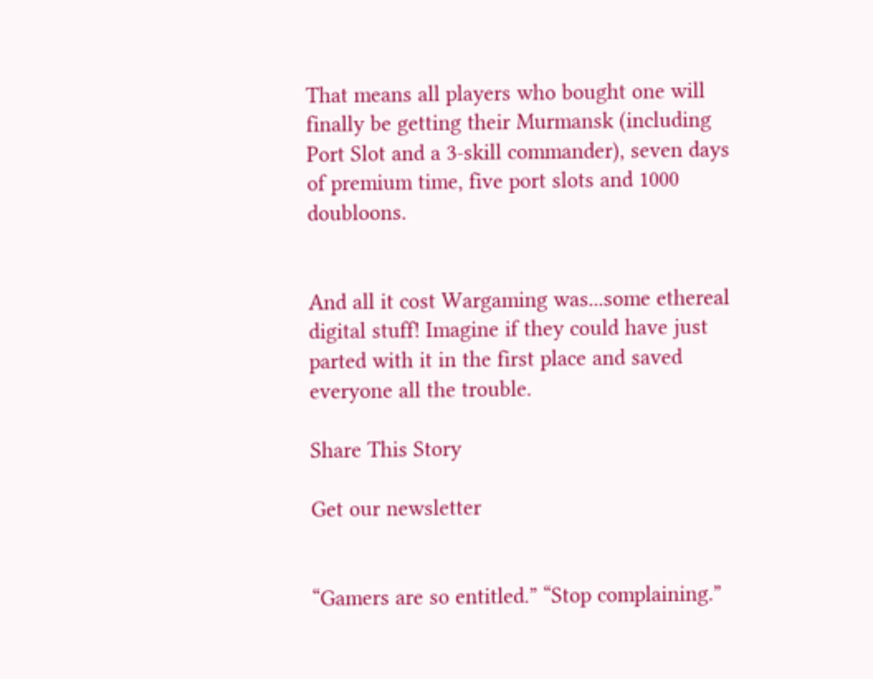That means all players who bought one will finally be getting their Murmansk (including Port Slot and a 3-skill commander), seven days of premium time, five port slots and 1000 doubloons.


And all it cost Wargaming was...some ethereal digital stuff! Imagine if they could have just parted with it in the first place and saved everyone all the trouble.

Share This Story

Get our newsletter


“Gamers are so entitled.” “Stop complaining.”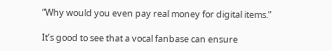“Why would you even pay real money for digital items.”

It’s good to see that a vocal fanbase can ensure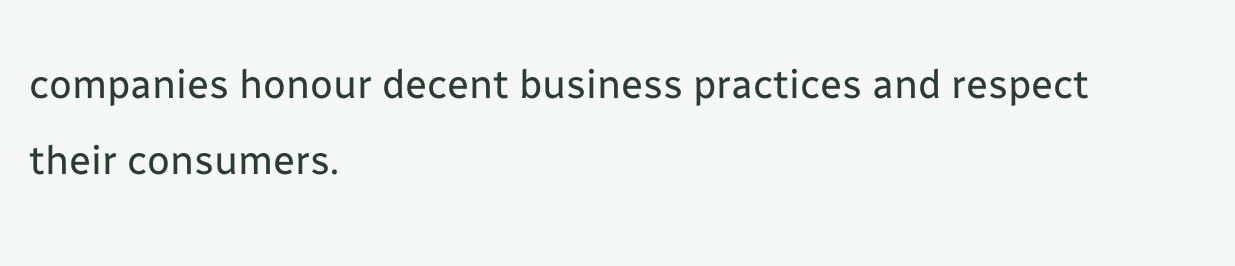companies honour decent business practices and respect their consumers.